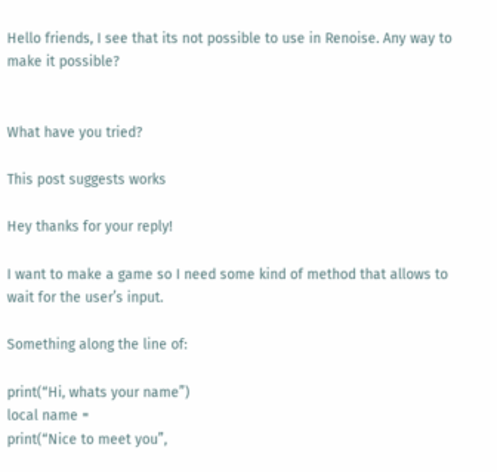Hello friends, I see that its not possible to use in Renoise. Any way to make it possible?


What have you tried?

This post suggests works

Hey thanks for your reply!

I want to make a game so I need some kind of method that allows to wait for the user’s input.

Something along the line of:

print(“Hi, whats your name”)
local name =
print(“Nice to meet you”,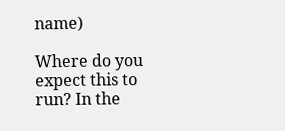name)

Where do you expect this to run? In the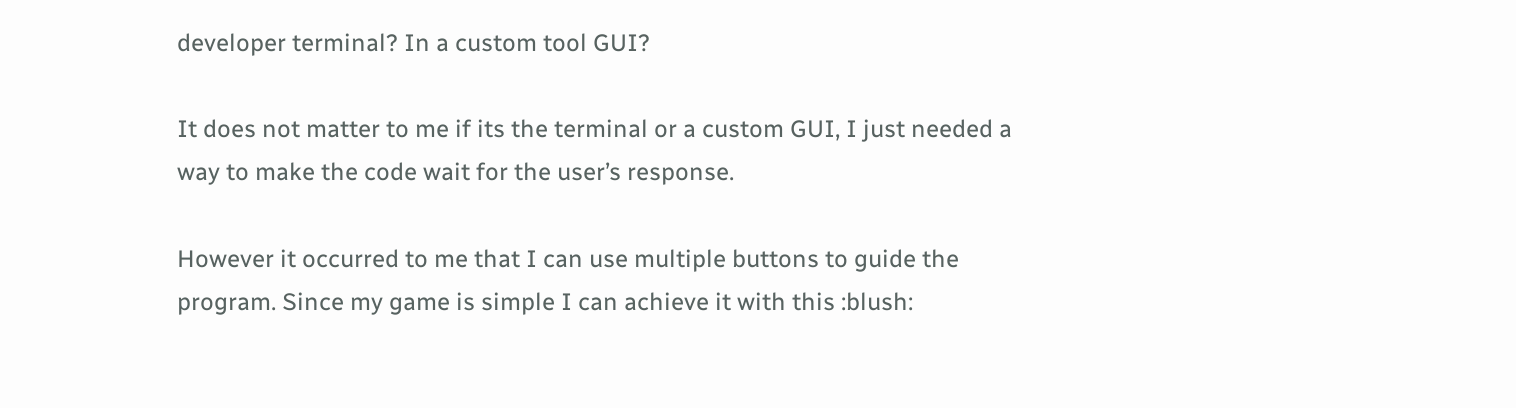developer terminal? In a custom tool GUI?

It does not matter to me if its the terminal or a custom GUI, I just needed a way to make the code wait for the user’s response.

However it occurred to me that I can use multiple buttons to guide the program. Since my game is simple I can achieve it with this :blush: